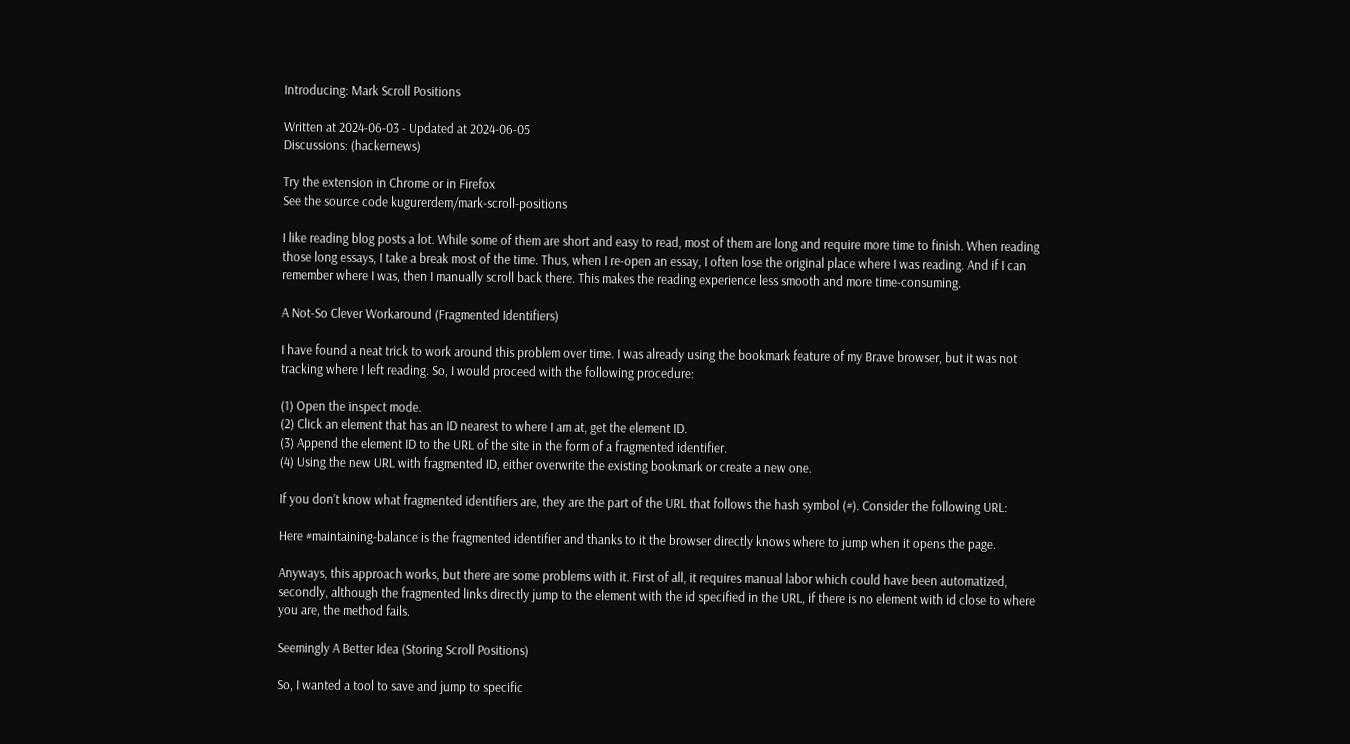Introducing: Mark Scroll Positions

Written at 2024-06-03 - Updated at 2024-06-05
Discussions: (hackernews)

Try the extension in Chrome or in Firefox
See the source code kugurerdem/mark-scroll-positions

I like reading blog posts a lot. While some of them are short and easy to read, most of them are long and require more time to finish. When reading those long essays, I take a break most of the time. Thus, when I re-open an essay, I often lose the original place where I was reading. And if I can remember where I was, then I manually scroll back there. This makes the reading experience less smooth and more time-consuming.

A Not-So Clever Workaround (Fragmented Identifiers)

I have found a neat trick to work around this problem over time. I was already using the bookmark feature of my Brave browser, but it was not tracking where I left reading. So, I would proceed with the following procedure:

(1) Open the inspect mode.
(2) Click an element that has an ID nearest to where I am at, get the element ID.
(3) Append the element ID to the URL of the site in the form of a fragmented identifier.
(4) Using the new URL with fragmented ID, either overwrite the existing bookmark or create a new one.

If you don’t know what fragmented identifiers are, they are the part of the URL that follows the hash symbol (#). Consider the following URL:

Here #maintaining-balance is the fragmented identifier and thanks to it the browser directly knows where to jump when it opens the page.

Anyways, this approach works, but there are some problems with it. First of all, it requires manual labor which could have been automatized, secondly, although the fragmented links directly jump to the element with the id specified in the URL, if there is no element with id close to where you are, the method fails.

Seemingly A Better Idea (Storing Scroll Positions)

So, I wanted a tool to save and jump to specific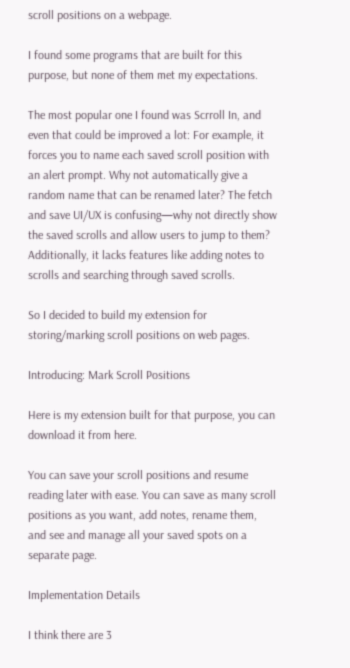scroll positions on a webpage.

I found some programs that are built for this purpose, but none of them met my expectations.

The most popular one I found was Scrroll In, and even that could be improved a lot: For example, it forces you to name each saved scroll position with an alert prompt. Why not automatically give a random name that can be renamed later? The fetch and save UI/UX is confusing—why not directly show the saved scrolls and allow users to jump to them? Additionally, it lacks features like adding notes to scrolls and searching through saved scrolls.

So I decided to build my extension for storing/marking scroll positions on web pages.

Introducing: Mark Scroll Positions

Here is my extension built for that purpose, you can download it from here.

You can save your scroll positions and resume reading later with ease. You can save as many scroll positions as you want, add notes, rename them, and see and manage all your saved spots on a separate page.

Implementation Details

I think there are 3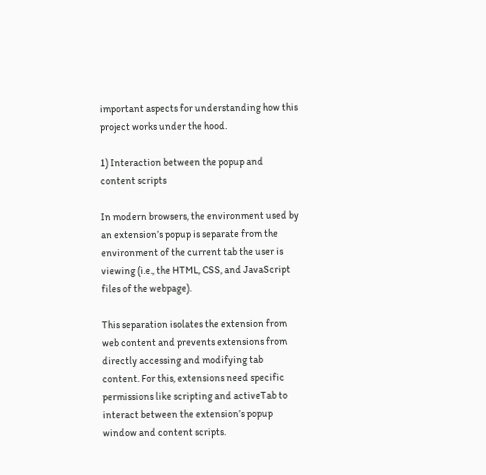important aspects for understanding how this project works under the hood.

1) Interaction between the popup and content scripts

In modern browsers, the environment used by an extension’s popup is separate from the environment of the current tab the user is viewing (i.e., the HTML, CSS, and JavaScript files of the webpage).

This separation isolates the extension from web content and prevents extensions from directly accessing and modifying tab content. For this, extensions need specific permissions like scripting and activeTab to interact between the extension’s popup window and content scripts.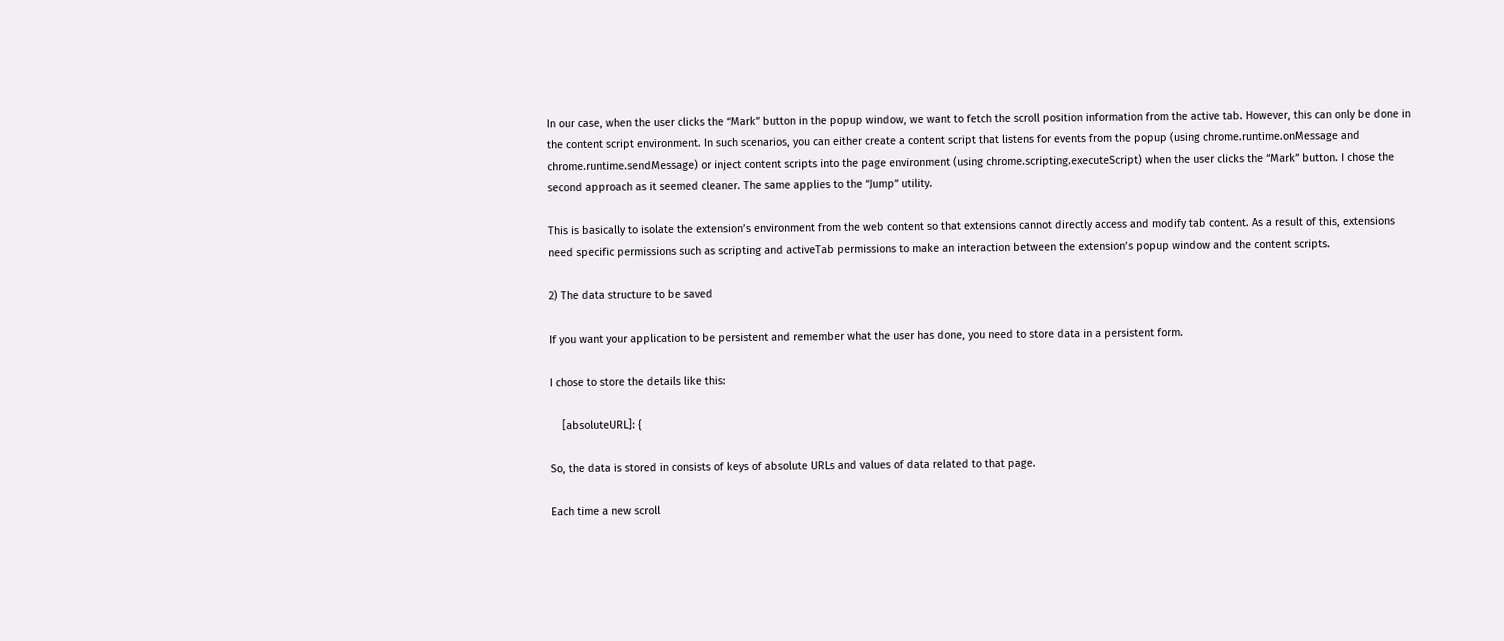In our case, when the user clicks the “Mark” button in the popup window, we want to fetch the scroll position information from the active tab. However, this can only be done in the content script environment. In such scenarios, you can either create a content script that listens for events from the popup (using chrome.runtime.onMessage and chrome.runtime.sendMessage) or inject content scripts into the page environment (using chrome.scripting.executeScript) when the user clicks the “Mark” button. I chose the second approach as it seemed cleaner. The same applies to the “Jump” utility.

This is basically to isolate the extension’s environment from the web content so that extensions cannot directly access and modify tab content. As a result of this, extensions need specific permissions such as scripting and activeTab permissions to make an interaction between the extension’s popup window and the content scripts.

2) The data structure to be saved

If you want your application to be persistent and remember what the user has done, you need to store data in a persistent form.

I chose to store the details like this:

    [absoluteURL]: {

So, the data is stored in consists of keys of absolute URLs and values of data related to that page.

Each time a new scroll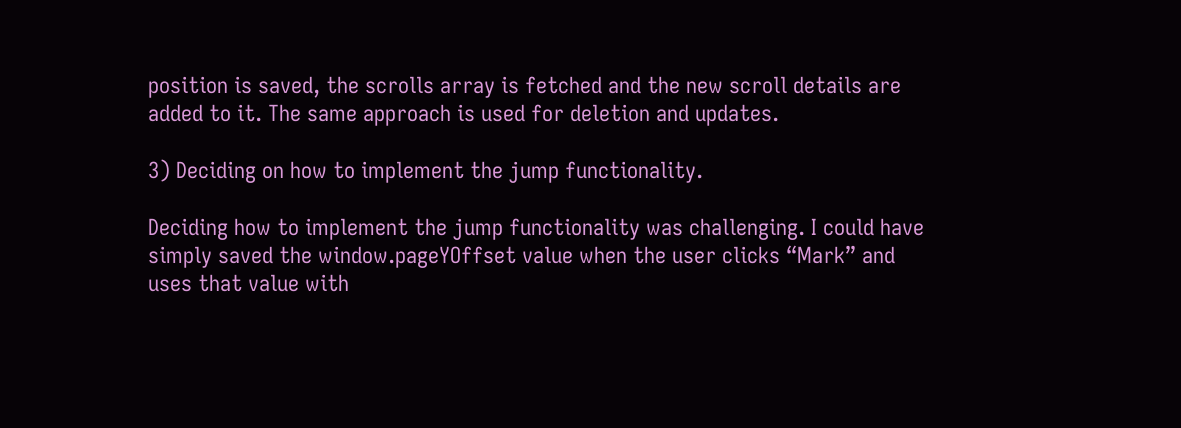position is saved, the scrolls array is fetched and the new scroll details are added to it. The same approach is used for deletion and updates.

3) Deciding on how to implement the jump functionality.

Deciding how to implement the jump functionality was challenging. I could have simply saved the window.pageYOffset value when the user clicks “Mark” and uses that value with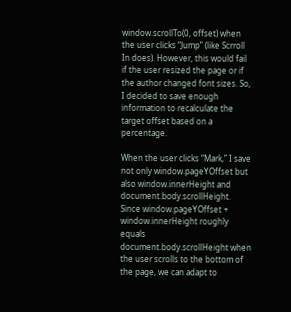window.scrollTo(0, offset) when the user clicks “Jump” (like Scrroll In does). However, this would fail if the user resized the page or if the author changed font sizes. So, I decided to save enough information to recalculate the target offset based on a percentage.

When the user clicks “Mark,” I save not only window.pageYOffset but also window.innerHeight and document.body.scrollHeight. Since window.pageYOffset + window.innerHeight roughly equals document.body.scrollHeight when the user scrolls to the bottom of the page, we can adapt to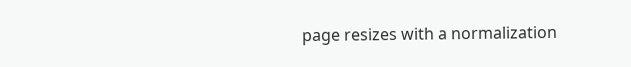page resizes with a normalization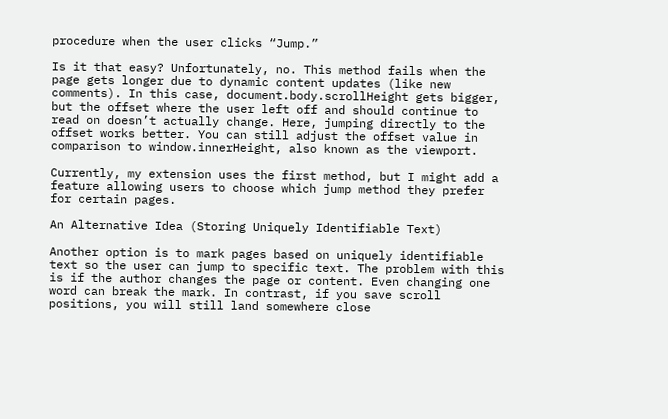procedure when the user clicks “Jump.”

Is it that easy? Unfortunately, no. This method fails when the page gets longer due to dynamic content updates (like new comments). In this case, document.body.scrollHeight gets bigger, but the offset where the user left off and should continue to read on doesn’t actually change. Here, jumping directly to the offset works better. You can still adjust the offset value in comparison to window.innerHeight, also known as the viewport.

Currently, my extension uses the first method, but I might add a feature allowing users to choose which jump method they prefer for certain pages.

An Alternative Idea (Storing Uniquely Identifiable Text)

Another option is to mark pages based on uniquely identifiable text so the user can jump to specific text. The problem with this is if the author changes the page or content. Even changing one word can break the mark. In contrast, if you save scroll positions, you will still land somewhere close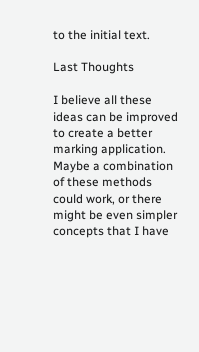to the initial text.

Last Thoughts

I believe all these ideas can be improved to create a better marking application. Maybe a combination of these methods could work, or there might be even simpler concepts that I have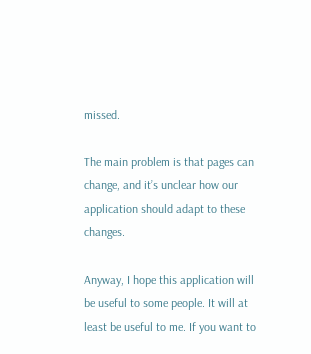missed.

The main problem is that pages can change, and it’s unclear how our application should adapt to these changes.

Anyway, I hope this application will be useful to some people. It will at least be useful to me. If you want to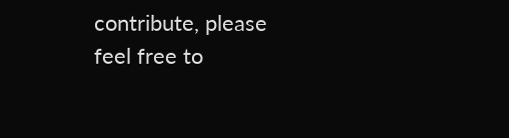contribute, please feel free to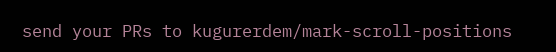send your PRs to kugurerdem/mark-scroll-positions